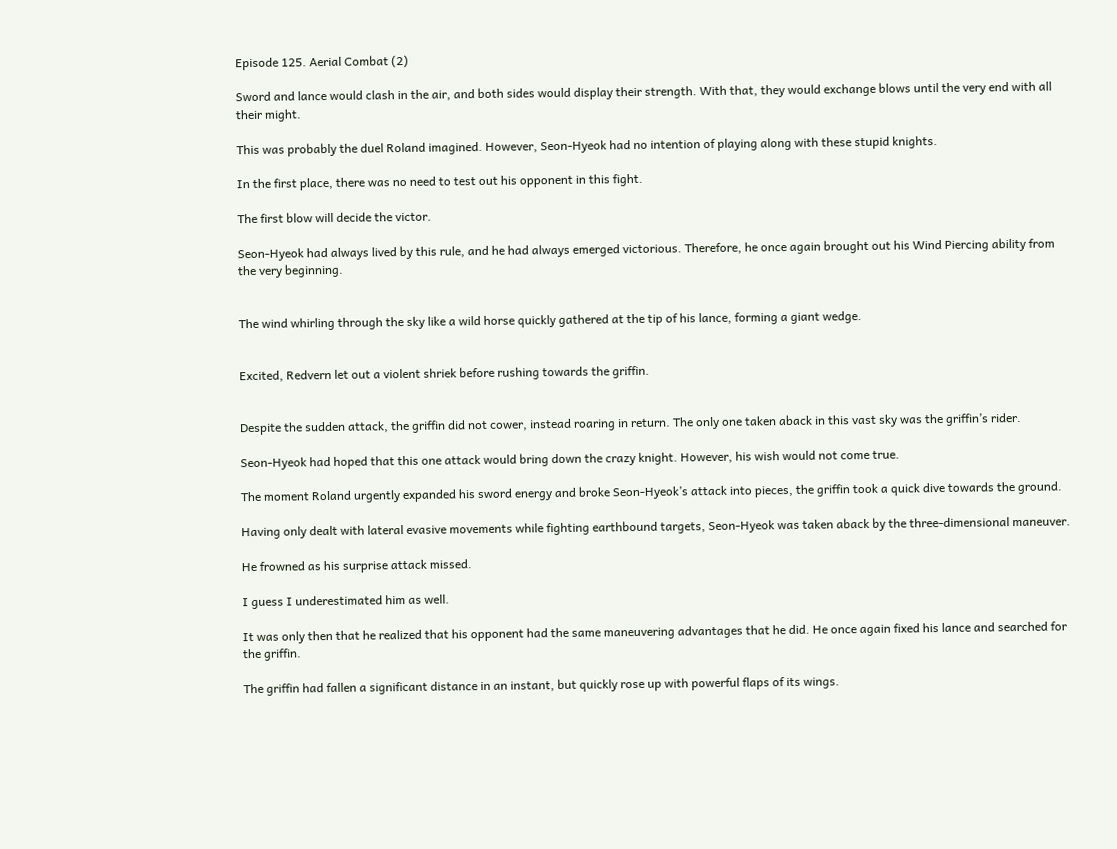Episode 125. Aerial Combat (2)

Sword and lance would clash in the air, and both sides would display their strength. With that, they would exchange blows until the very end with all their might.

This was probably the duel Roland imagined. However, Seon-Hyeok had no intention of playing along with these stupid knights.

In the first place, there was no need to test out his opponent in this fight.

The first blow will decide the victor.

Seon-Hyeok had always lived by this rule, and he had always emerged victorious. Therefore, he once again brought out his Wind Piercing ability from the very beginning.


The wind whirling through the sky like a wild horse quickly gathered at the tip of his lance, forming a giant wedge.


Excited, Redvern let out a violent shriek before rushing towards the griffin.


Despite the sudden attack, the griffin did not cower, instead roaring in return. The only one taken aback in this vast sky was the griffin’s rider.

Seon-Hyeok had hoped that this one attack would bring down the crazy knight. However, his wish would not come true.

The moment Roland urgently expanded his sword energy and broke Seon-Hyeok’s attack into pieces, the griffin took a quick dive towards the ground.

Having only dealt with lateral evasive movements while fighting earthbound targets, Seon-Hyeok was taken aback by the three-dimensional maneuver.

He frowned as his surprise attack missed.

I guess I underestimated him as well.

It was only then that he realized that his opponent had the same maneuvering advantages that he did. He once again fixed his lance and searched for the griffin.

The griffin had fallen a significant distance in an instant, but quickly rose up with powerful flaps of its wings.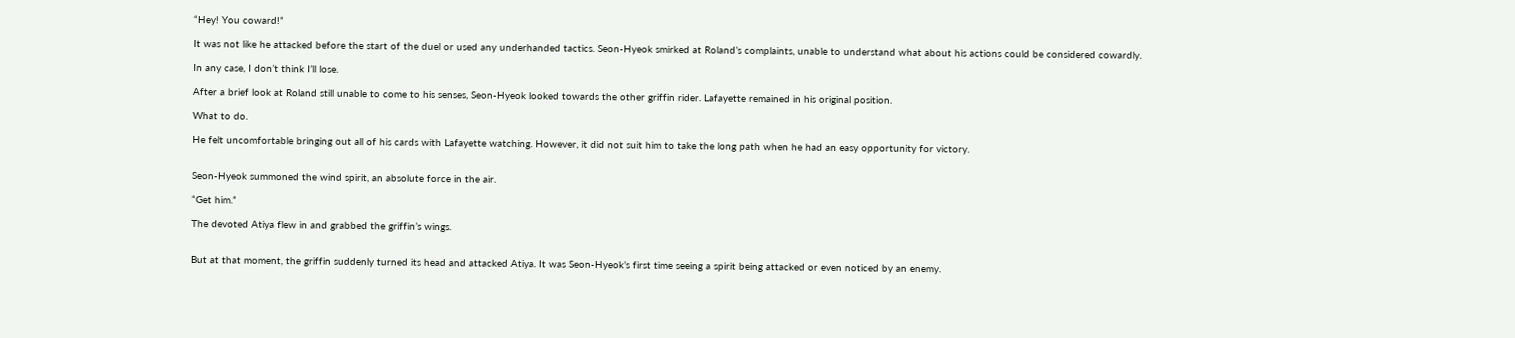“Hey! You coward!”

It was not like he attacked before the start of the duel or used any underhanded tactics. Seon-Hyeok smirked at Roland’s complaints, unable to understand what about his actions could be considered cowardly.

In any case, I don’t think I’ll lose.

After a brief look at Roland still unable to come to his senses, Seon-Hyeok looked towards the other griffin rider. Lafayette remained in his original position.

What to do.

He felt uncomfortable bringing out all of his cards with Lafayette watching. However, it did not suit him to take the long path when he had an easy opportunity for victory.


Seon-Hyeok summoned the wind spirit, an absolute force in the air.

“Get him.”

The devoted Atiya flew in and grabbed the griffin’s wings.


But at that moment, the griffin suddenly turned its head and attacked Atiya. It was Seon-Hyeok’s first time seeing a spirit being attacked or even noticed by an enemy.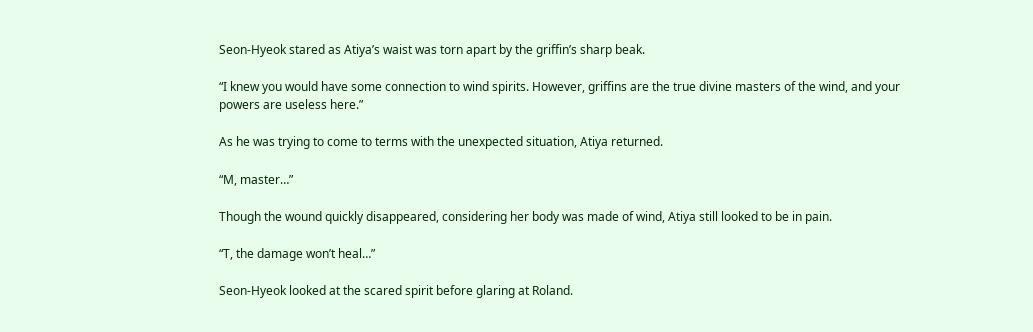Seon-Hyeok stared as Atiya’s waist was torn apart by the griffin’s sharp beak.

“I knew you would have some connection to wind spirits. However, griffins are the true divine masters of the wind, and your powers are useless here.”

As he was trying to come to terms with the unexpected situation, Atiya returned.

“M, master…”

Though the wound quickly disappeared, considering her body was made of wind, Atiya still looked to be in pain.

“T, the damage won’t heal…”

Seon-Hyeok looked at the scared spirit before glaring at Roland.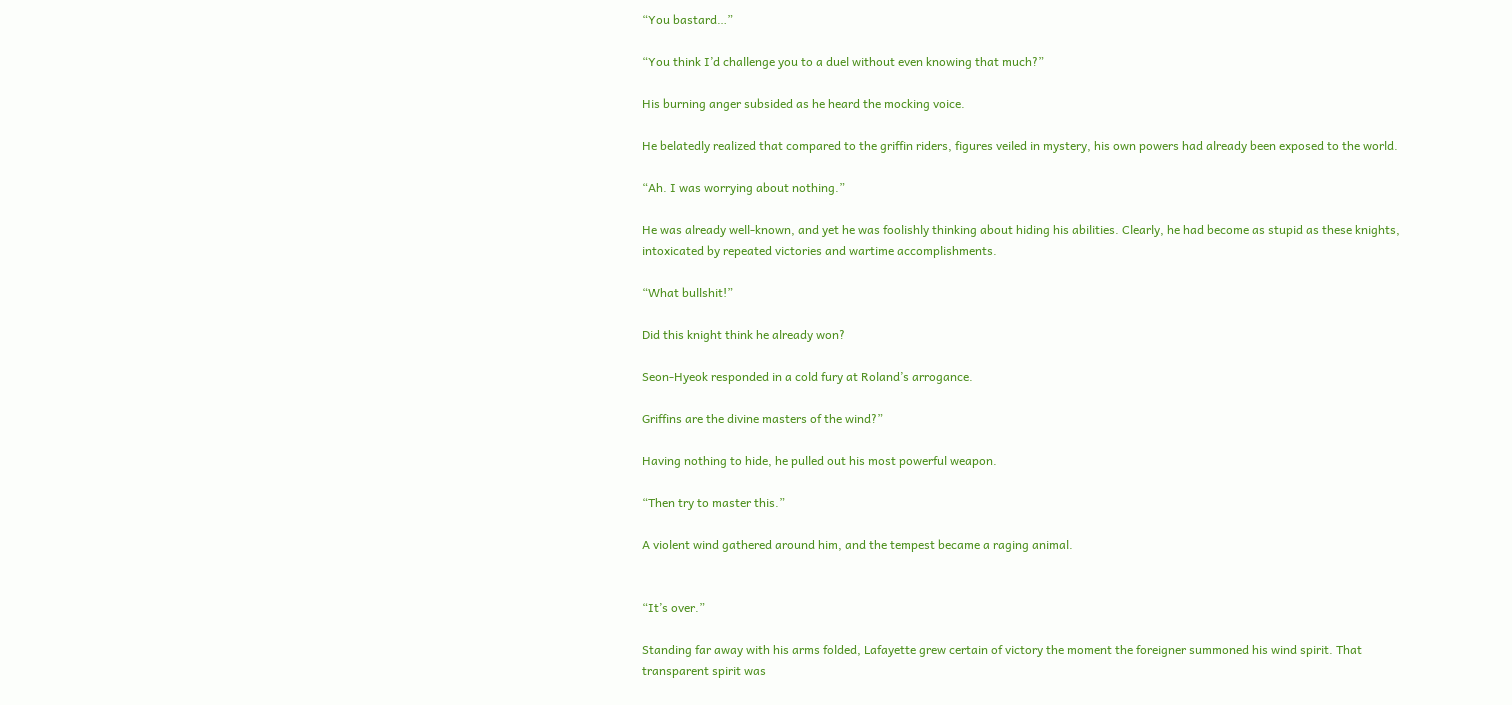“You bastard…”

“You think I’d challenge you to a duel without even knowing that much?”

His burning anger subsided as he heard the mocking voice.

He belatedly realized that compared to the griffin riders, figures veiled in mystery, his own powers had already been exposed to the world.

“Ah. I was worrying about nothing.”

He was already well-known, and yet he was foolishly thinking about hiding his abilities. Clearly, he had become as stupid as these knights, intoxicated by repeated victories and wartime accomplishments.

“What bullshit!”

Did this knight think he already won?

Seon-Hyeok responded in a cold fury at Roland’s arrogance.

Griffins are the divine masters of the wind?”

Having nothing to hide, he pulled out his most powerful weapon.

“Then try to master this.”

A violent wind gathered around him, and the tempest became a raging animal.


“It’s over.”

Standing far away with his arms folded, Lafayette grew certain of victory the moment the foreigner summoned his wind spirit. That transparent spirit was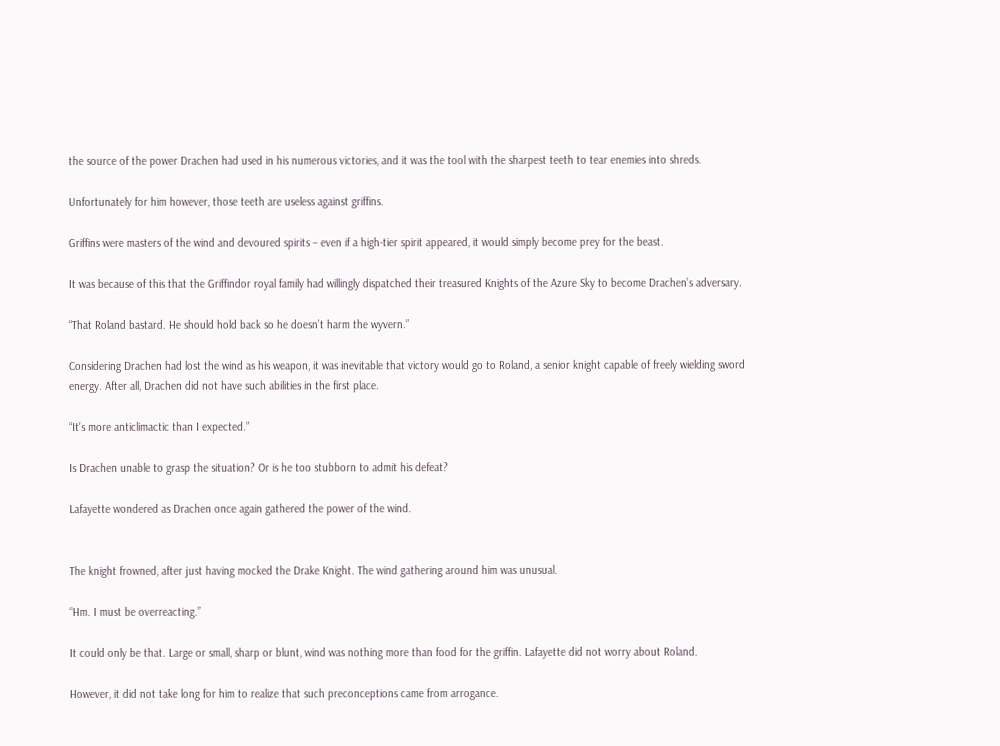the source of the power Drachen had used in his numerous victories, and it was the tool with the sharpest teeth to tear enemies into shreds.

Unfortunately for him however, those teeth are useless against griffins.

Griffins were masters of the wind and devoured spirits – even if a high-tier spirit appeared, it would simply become prey for the beast.

It was because of this that the Griffindor royal family had willingly dispatched their treasured Knights of the Azure Sky to become Drachen’s adversary.

“That Roland bastard. He should hold back so he doesn’t harm the wyvern.”

Considering Drachen had lost the wind as his weapon, it was inevitable that victory would go to Roland, a senior knight capable of freely wielding sword energy. After all, Drachen did not have such abilities in the first place.

“It’s more anticlimactic than I expected.”

Is Drachen unable to grasp the situation? Or is he too stubborn to admit his defeat?

Lafayette wondered as Drachen once again gathered the power of the wind.


The knight frowned, after just having mocked the Drake Knight. The wind gathering around him was unusual.

“Hm. I must be overreacting.”

It could only be that. Large or small, sharp or blunt, wind was nothing more than food for the griffin. Lafayette did not worry about Roland.

However, it did not take long for him to realize that such preconceptions came from arrogance.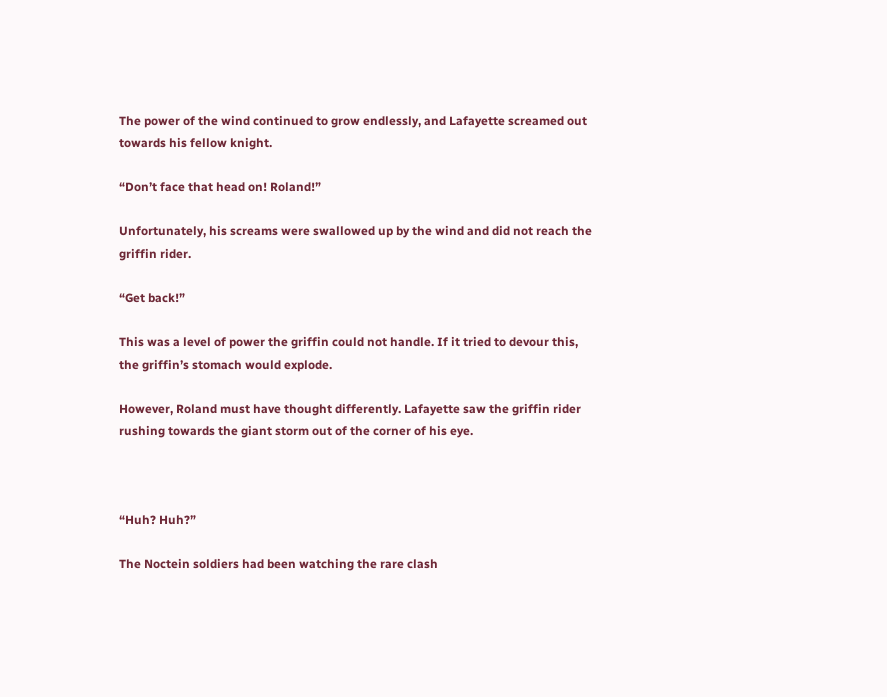The power of the wind continued to grow endlessly, and Lafayette screamed out towards his fellow knight.

“Don’t face that head on! Roland!”

Unfortunately, his screams were swallowed up by the wind and did not reach the griffin rider.

“Get back!”

This was a level of power the griffin could not handle. If it tried to devour this, the griffin’s stomach would explode.

However, Roland must have thought differently. Lafayette saw the griffin rider rushing towards the giant storm out of the corner of his eye.



“Huh? Huh?”

The Noctein soldiers had been watching the rare clash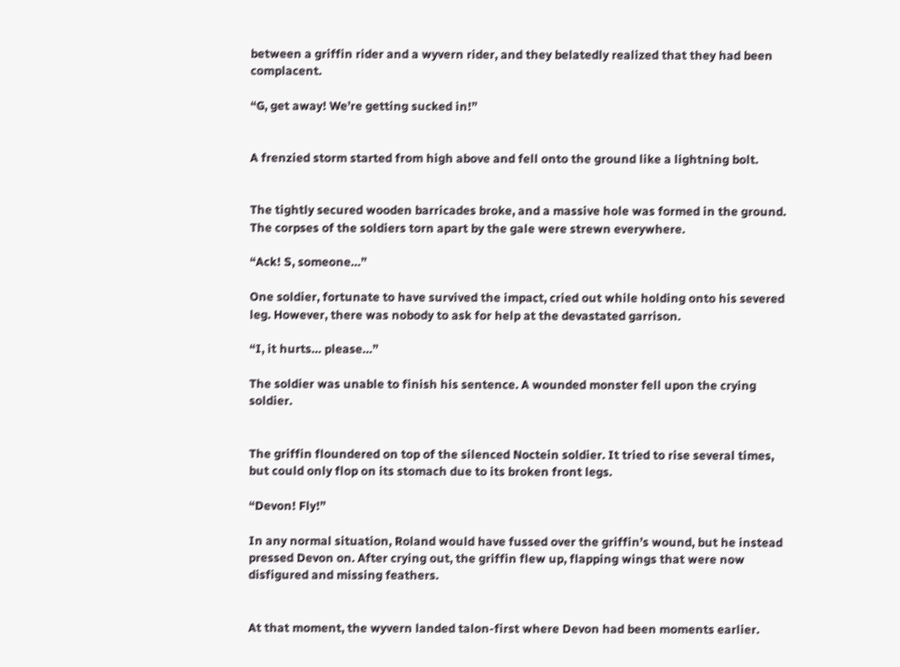between a griffin rider and a wyvern rider, and they belatedly realized that they had been complacent.

“G, get away! We’re getting sucked in!”


A frenzied storm started from high above and fell onto the ground like a lightning bolt.


The tightly secured wooden barricades broke, and a massive hole was formed in the ground. The corpses of the soldiers torn apart by the gale were strewn everywhere.

“Ack! S, someone…”

One soldier, fortunate to have survived the impact, cried out while holding onto his severed leg. However, there was nobody to ask for help at the devastated garrison.

“I, it hurts… please…”

The soldier was unable to finish his sentence. A wounded monster fell upon the crying soldier.


The griffin floundered on top of the silenced Noctein soldier. It tried to rise several times, but could only flop on its stomach due to its broken front legs.

“Devon! Fly!”

In any normal situation, Roland would have fussed over the griffin’s wound, but he instead pressed Devon on. After crying out, the griffin flew up, flapping wings that were now disfigured and missing feathers.


At that moment, the wyvern landed talon-first where Devon had been moments earlier.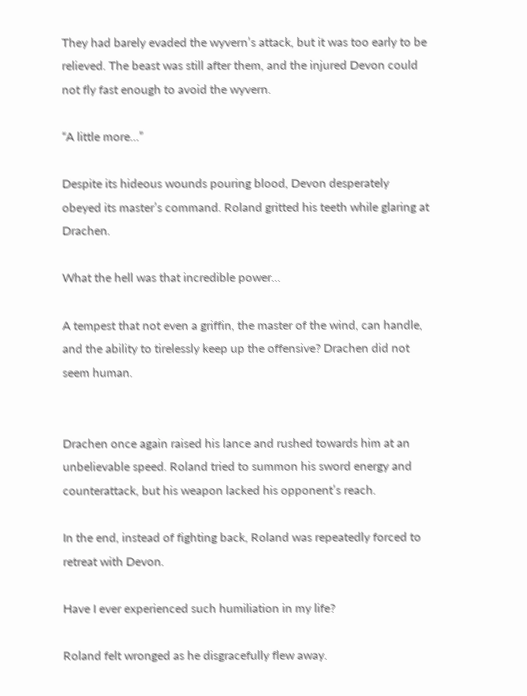They had barely evaded the wyvern’s attack, but it was too early to be relieved. The beast was still after them, and the injured Devon could not fly fast enough to avoid the wyvern.

“A little more…”

Despite its hideous wounds pouring blood, Devon desperately obeyed its master’s command. Roland gritted his teeth while glaring at Drachen.

What the hell was that incredible power…

A tempest that not even a griffin, the master of the wind, can handle, and the ability to tirelessly keep up the offensive? Drachen did not seem human.


Drachen once again raised his lance and rushed towards him at an unbelievable speed. Roland tried to summon his sword energy and counterattack, but his weapon lacked his opponent’s reach.

In the end, instead of fighting back, Roland was repeatedly forced to retreat with Devon.

Have I ever experienced such humiliation in my life?

Roland felt wronged as he disgracefully flew away.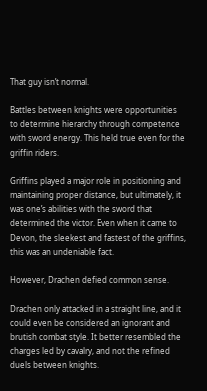That guy isn’t normal.

Battles between knights were opportunities to determine hierarchy through competence with sword energy. This held true even for the griffin riders.

Griffins played a major role in positioning and maintaining proper distance, but ultimately, it was one’s abilities with the sword that determined the victor. Even when it came to Devon, the sleekest and fastest of the griffins, this was an undeniable fact.

However, Drachen defied common sense.

Drachen only attacked in a straight line, and it could even be considered an ignorant and brutish combat style. It better resembled the charges led by cavalry, and not the refined duels between knights.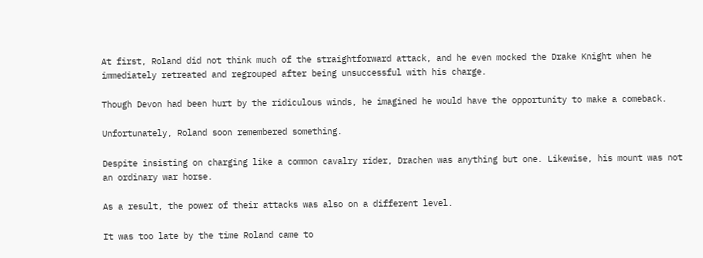At first, Roland did not think much of the straightforward attack, and he even mocked the Drake Knight when he immediately retreated and regrouped after being unsuccessful with his charge.

Though Devon had been hurt by the ridiculous winds, he imagined he would have the opportunity to make a comeback.

Unfortunately, Roland soon remembered something.

Despite insisting on charging like a common cavalry rider, Drachen was anything but one. Likewise, his mount was not an ordinary war horse.

As a result, the power of their attacks was also on a different level.

It was too late by the time Roland came to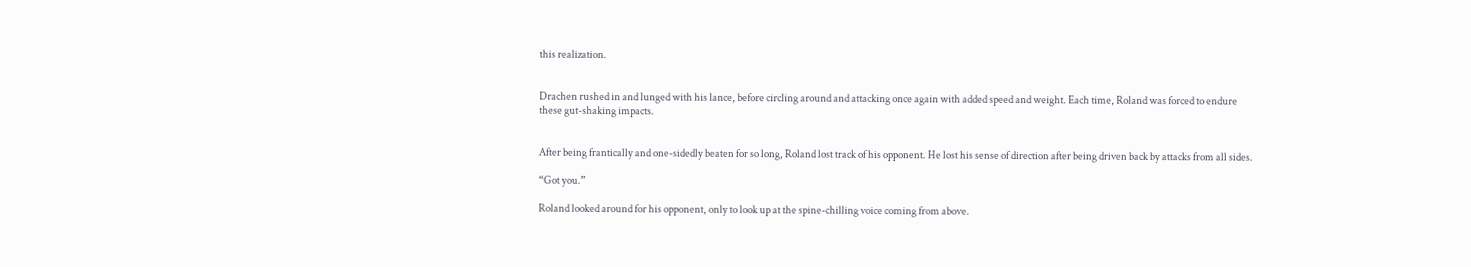this realization.


Drachen rushed in and lunged with his lance, before circling around and attacking once again with added speed and weight. Each time, Roland was forced to endure these gut-shaking impacts.


After being frantically and one-sidedly beaten for so long, Roland lost track of his opponent. He lost his sense of direction after being driven back by attacks from all sides.

“Got you.”

Roland looked around for his opponent, only to look up at the spine-chilling voice coming from above.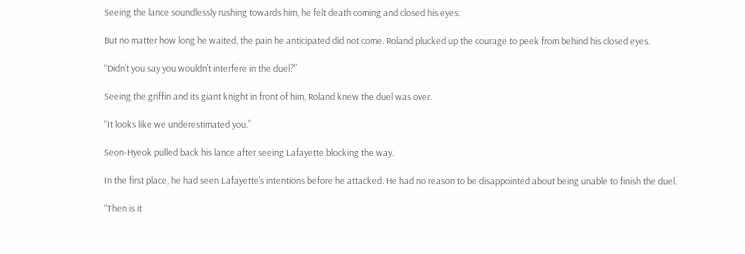Seeing the lance soundlessly rushing towards him, he felt death coming and closed his eyes.

But no matter how long he waited, the pain he anticipated did not come. Roland plucked up the courage to peek from behind his closed eyes.

“Didn’t you say you wouldn’t interfere in the duel?”

Seeing the griffin and its giant knight in front of him, Roland knew the duel was over.

“It looks like we underestimated you.”

Seon-Hyeok pulled back his lance after seeing Lafayette blocking the way.

In the first place, he had seen Lafayette’s intentions before he attacked. He had no reason to be disappointed about being unable to finish the duel.

“Then is it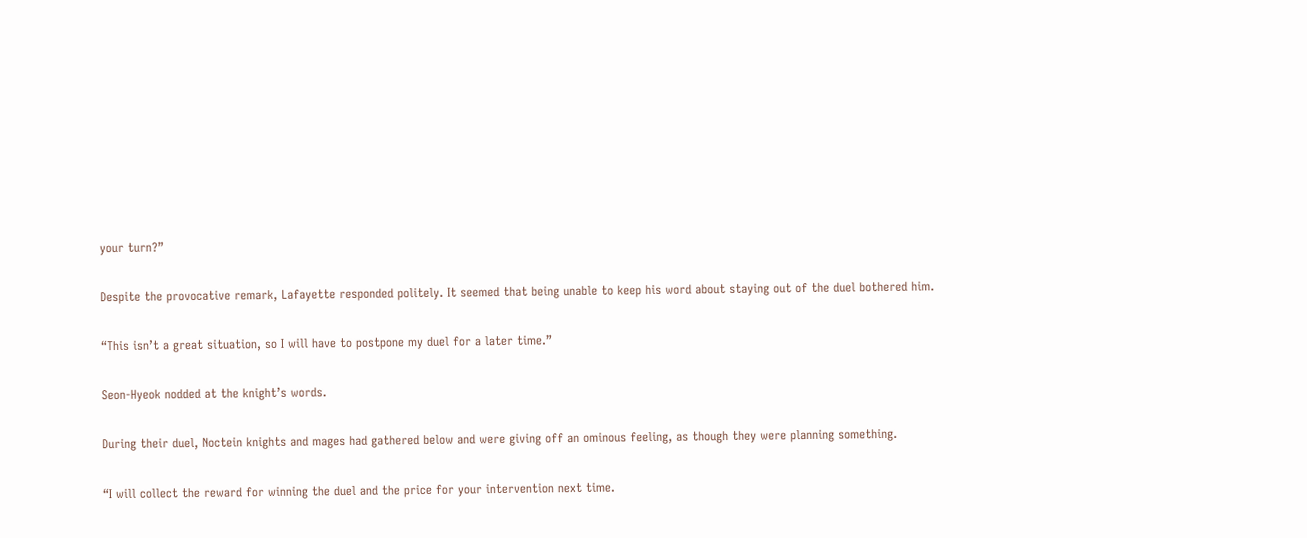your turn?”

Despite the provocative remark, Lafayette responded politely. It seemed that being unable to keep his word about staying out of the duel bothered him.

“This isn’t a great situation, so I will have to postpone my duel for a later time.”

Seon-Hyeok nodded at the knight’s words.

During their duel, Noctein knights and mages had gathered below and were giving off an ominous feeling, as though they were planning something.

“I will collect the reward for winning the duel and the price for your intervention next time.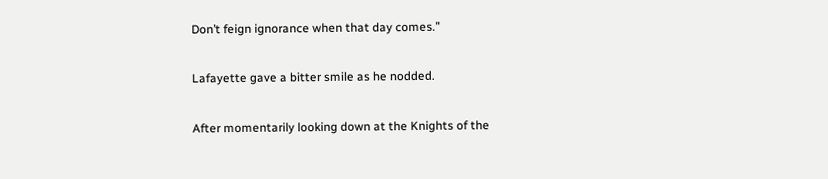Don’t feign ignorance when that day comes.”

Lafayette gave a bitter smile as he nodded.

After momentarily looking down at the Knights of the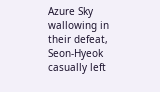Azure Sky wallowing in their defeat, Seon-Hyeok casually left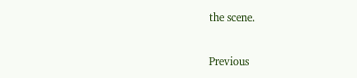the scene.

Previous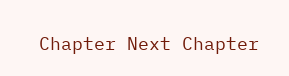Chapter Next Chapter